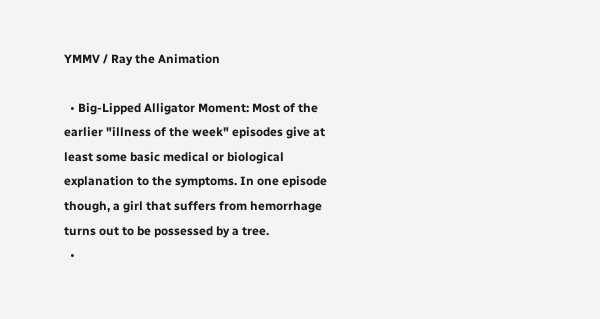YMMV / Ray the Animation

  • Big-Lipped Alligator Moment: Most of the earlier "illness of the week" episodes give at least some basic medical or biological explanation to the symptoms. In one episode though, a girl that suffers from hemorrhage turns out to be possessed by a tree.
  •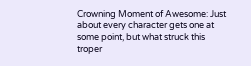Crowning Moment of Awesome: Just about every character gets one at some point, but what struck this troper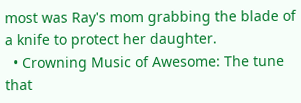most was Ray's mom grabbing the blade of a knife to protect her daughter.
  • Crowning Music of Awesome: The tune that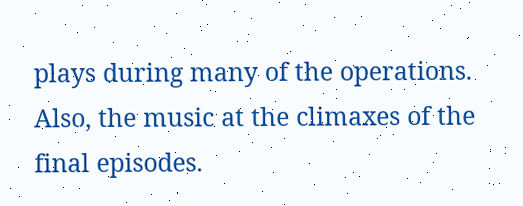plays during many of the operations. Also, the music at the climaxes of the final episodes.